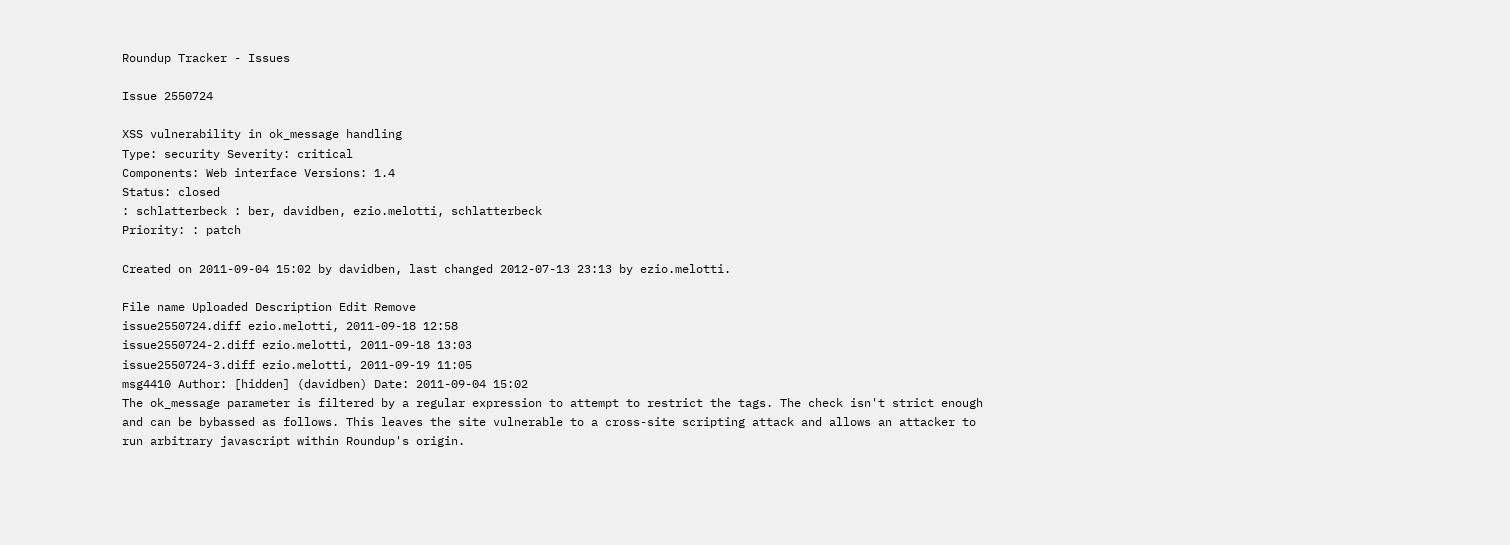Roundup Tracker - Issues

Issue 2550724

XSS vulnerability in ok_message handling
Type: security Severity: critical
Components: Web interface Versions: 1.4
Status: closed
: schlatterbeck : ber, davidben, ezio.melotti, schlatterbeck
Priority: : patch

Created on 2011-09-04 15:02 by davidben, last changed 2012-07-13 23:13 by ezio.melotti.

File name Uploaded Description Edit Remove
issue2550724.diff ezio.melotti, 2011-09-18 12:58
issue2550724-2.diff ezio.melotti, 2011-09-18 13:03
issue2550724-3.diff ezio.melotti, 2011-09-19 11:05
msg4410 Author: [hidden] (davidben) Date: 2011-09-04 15:02
The ok_message parameter is filtered by a regular expression to attempt to restrict the tags. The check isn't strict enough
and can be bybassed as follows. This leaves the site vulnerable to a cross-site scripting attack and allows an attacker to
run arbitrary javascript within Roundup's origin.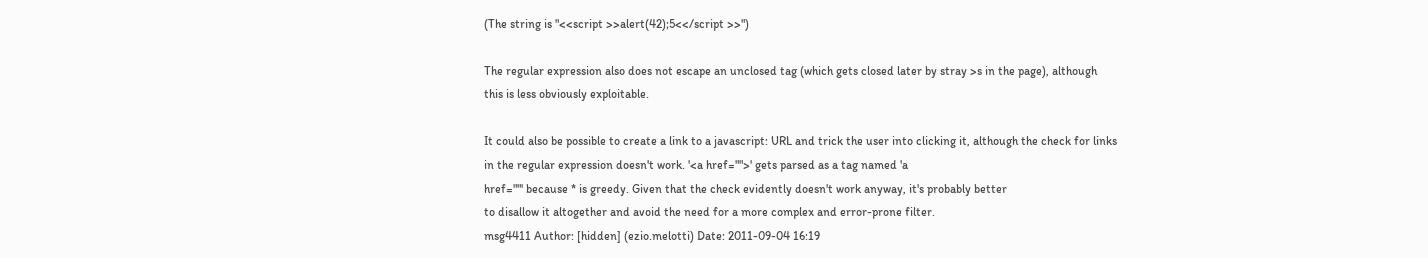(The string is "<<script >>alert(42);5<</script >>")

The regular expression also does not escape an unclosed tag (which gets closed later by stray >s in the page), although
this is less obviously exploitable.

It could also be possible to create a link to a javascript: URL and trick the user into clicking it, although the check for links
in the regular expression doesn't work. '<a href="">' gets parsed as a tag named 'a
href=""' because * is greedy. Given that the check evidently doesn't work anyway, it's probably better
to disallow it altogether and avoid the need for a more complex and error-prone filter.
msg4411 Author: [hidden] (ezio.melotti) Date: 2011-09-04 16:19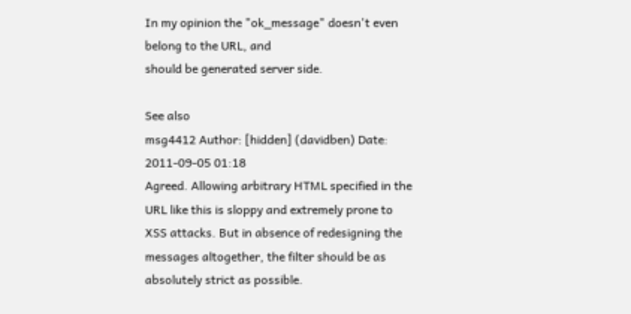In my opinion the "ok_message" doesn't even belong to the URL, and
should be generated server side.

See also
msg4412 Author: [hidden] (davidben) Date: 2011-09-05 01:18
Agreed. Allowing arbitrary HTML specified in the URL like this is sloppy and extremely prone to
XSS attacks. But in absence of redesigning the messages altogether, the filter should be as
absolutely strict as possible.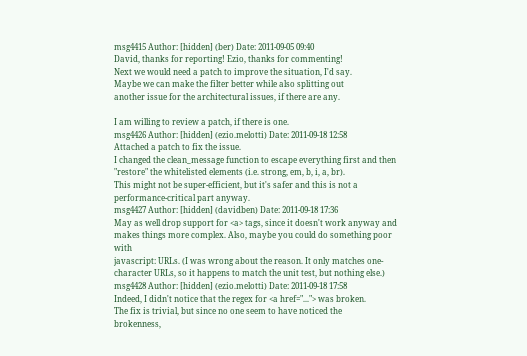msg4415 Author: [hidden] (ber) Date: 2011-09-05 09:40
David, thanks for reporting! Ezio, thanks for commenting!
Next we would need a patch to improve the situation, I'd say.
Maybe we can make the filter better while also splitting out
another issue for the architectural issues, if there are any.

I am willing to review a patch, if there is one.
msg4426 Author: [hidden] (ezio.melotti) Date: 2011-09-18 12:58
Attached a patch to fix the issue.
I changed the clean_message function to escape everything first and then
"restore" the whitelisted elements (i.e. strong, em, b, i, a, br).
This might not be super-efficient, but it's safer and this is not a
performance-critical part anyway.
msg4427 Author: [hidden] (davidben) Date: 2011-09-18 17:36
May as well drop support for <a> tags, since it doesn't work anyway and
makes things more complex. Also, maybe you could do something poor with
javascript: URLs. (I was wrong about the reason. It only matches one-
character URLs, so it happens to match the unit test, but nothing else.)
msg4428 Author: [hidden] (ezio.melotti) Date: 2011-09-18 17:58
Indeed, I didn't notice that the regex for <a href="..."> was broken.
The fix is trivial, but since no one seem to have noticed the
brokenness,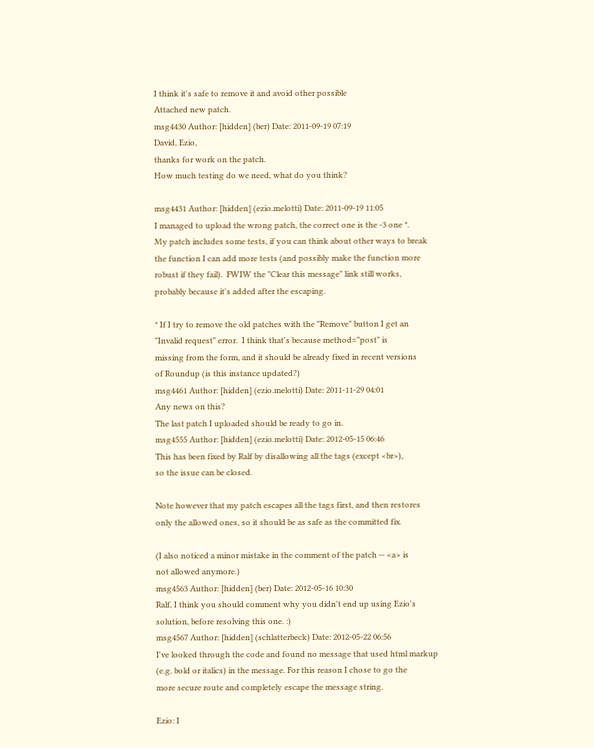I think it's safe to remove it and avoid other possible
Attached new patch.
msg4430 Author: [hidden] (ber) Date: 2011-09-19 07:19
David, Ezio,
thanks for work on the patch.
How much testing do we need, what do you think?

msg4431 Author: [hidden] (ezio.melotti) Date: 2011-09-19 11:05
I managed to upload the wrong patch, the correct one is the -3 one *.
My patch includes some tests, if you can think about other ways to break
the function I can add more tests (and possibly make the function more
robust if they fail).  FWIW the "Clear this message" link still works,
probably because it's added after the escaping.

* If I try to remove the old patches with the "Remove" button I get an
"Invalid request" error.  I think that's because method="post" is
missing from the form, and it should be already fixed in recent versions
of Roundup (is this instance updated?)
msg4461 Author: [hidden] (ezio.melotti) Date: 2011-11-29 04:01
Any news on this?
The last patch I uploaded should be ready to go in.
msg4555 Author: [hidden] (ezio.melotti) Date: 2012-05-15 06:46
This has been fixed by Ralf by disallowing all the tags (except <br>),
so the issue can be closed.

Note however that my patch escapes all the tags first, and then restores
only the allowed ones, so it should be as safe as the committed fix.

(I also noticed a minor mistake in the comment of the patch -- <a> is
not allowed anymore.)
msg4563 Author: [hidden] (ber) Date: 2012-05-16 10:30
Ralf, I think you should comment why you didn't end up using Ezio's
solution, before resolving this one. :)
msg4567 Author: [hidden] (schlatterbeck) Date: 2012-05-22 06:56
I've looked through the code and found no message that used html markup
(e.g. bold or italics) in the message. For this reason I chose to go the
more secure route and completely escape the message string.

Ezio: I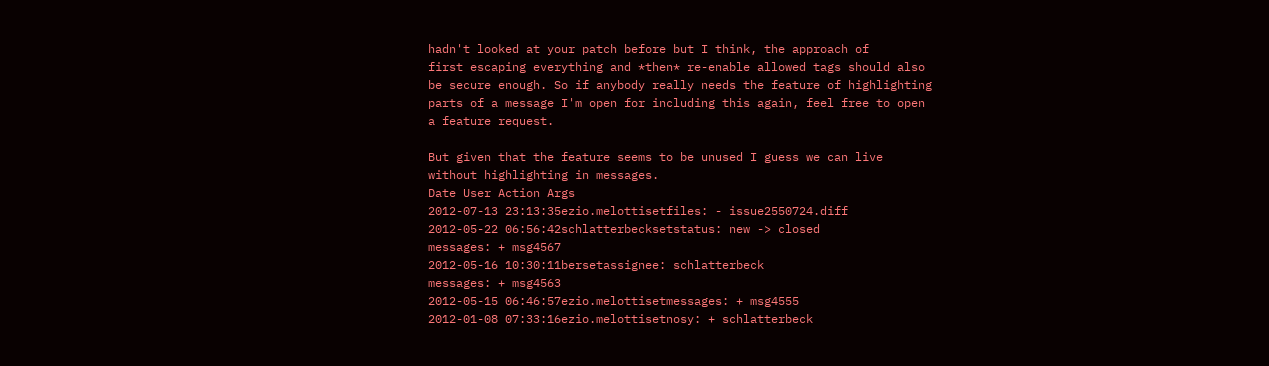hadn't looked at your patch before but I think, the approach of
first escaping everything and *then* re-enable allowed tags should also
be secure enough. So if anybody really needs the feature of highlighting
parts of a message I'm open for including this again, feel free to open
a feature request.

But given that the feature seems to be unused I guess we can live
without highlighting in messages.
Date User Action Args
2012-07-13 23:13:35ezio.melottisetfiles: - issue2550724.diff
2012-05-22 06:56:42schlatterbecksetstatus: new -> closed
messages: + msg4567
2012-05-16 10:30:11bersetassignee: schlatterbeck
messages: + msg4563
2012-05-15 06:46:57ezio.melottisetmessages: + msg4555
2012-01-08 07:33:16ezio.melottisetnosy: + schlatterbeck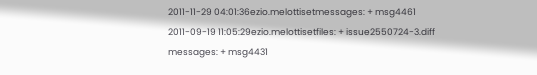2011-11-29 04:01:36ezio.melottisetmessages: + msg4461
2011-09-19 11:05:29ezio.melottisetfiles: + issue2550724-3.diff
messages: + msg4431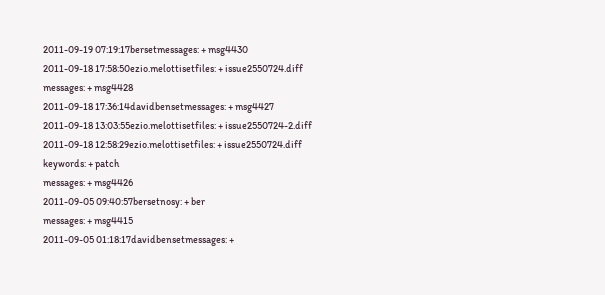2011-09-19 07:19:17bersetmessages: + msg4430
2011-09-18 17:58:50ezio.melottisetfiles: + issue2550724.diff
messages: + msg4428
2011-09-18 17:36:14davidbensetmessages: + msg4427
2011-09-18 13:03:55ezio.melottisetfiles: + issue2550724-2.diff
2011-09-18 12:58:29ezio.melottisetfiles: + issue2550724.diff
keywords: + patch
messages: + msg4426
2011-09-05 09:40:57bersetnosy: + ber
messages: + msg4415
2011-09-05 01:18:17davidbensetmessages: +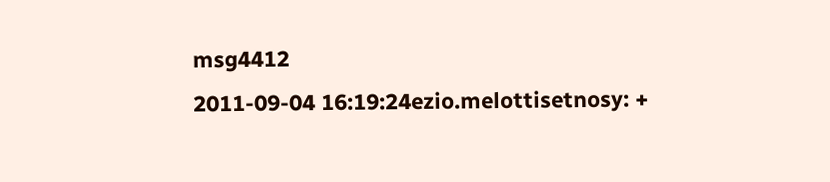msg4412
2011-09-04 16:19:24ezio.melottisetnosy: +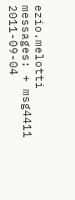ezio.melotti
messages: + msg4411
2011-09-04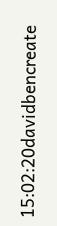15:02:20davidbencreate